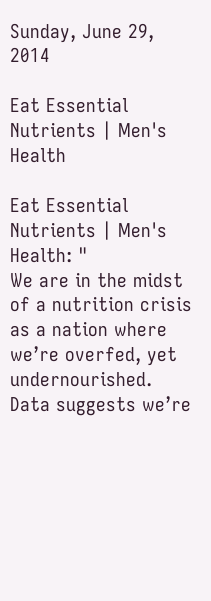Sunday, June 29, 2014

Eat Essential Nutrients | Men's Health

Eat Essential Nutrients | Men's Health: "
We are in the midst of a nutrition crisis as a nation where we’re overfed, yet undernourished. Data suggests we’re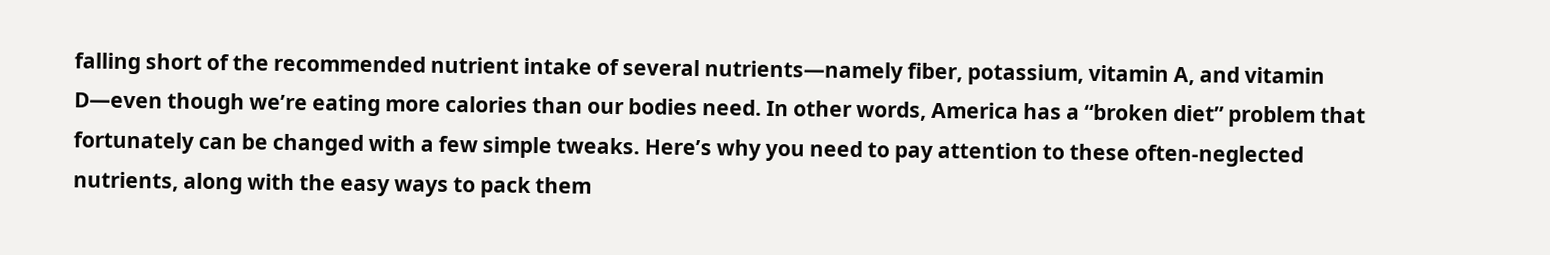falling short of the recommended nutrient intake of several nutrients—namely fiber, potassium, vitamin A, and vitamin D—even though we’re eating more calories than our bodies need. In other words, America has a “broken diet” problem that fortunately can be changed with a few simple tweaks. Here’s why you need to pay attention to these often-neglected nutrients, along with the easy ways to pack them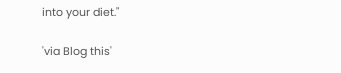into your diet."

'via Blog this'